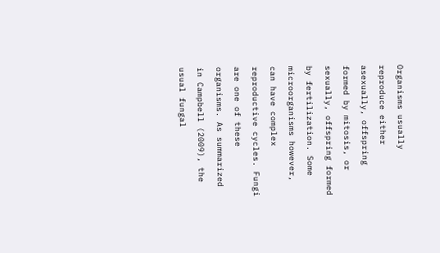Organisms usually reproduce either asexually, offspring formed by mitosis, or sexually, offspring formed by fertilization. Some microorganisms however, can have complex reproductive cycles. Fungi are one of these organisms. As summarized in Campbell (2009), the usual fungal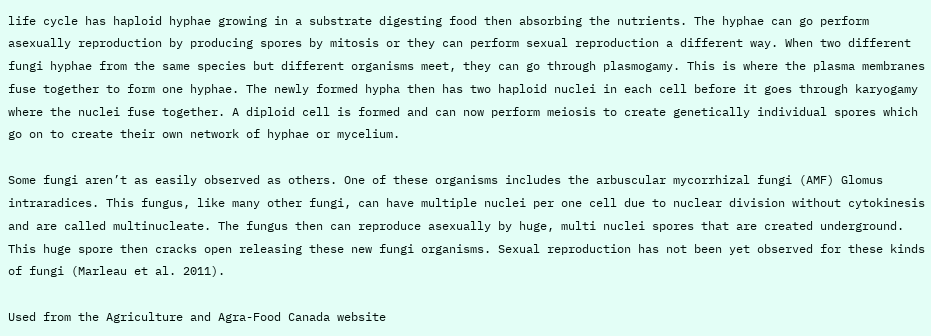life cycle has haploid hyphae growing in a substrate digesting food then absorbing the nutrients. The hyphae can go perform asexually reproduction by producing spores by mitosis or they can perform sexual reproduction a different way. When two different fungi hyphae from the same species but different organisms meet, they can go through plasmogamy. This is where the plasma membranes fuse together to form one hyphae. The newly formed hypha then has two haploid nuclei in each cell before it goes through karyogamy where the nuclei fuse together. A diploid cell is formed and can now perform meiosis to create genetically individual spores which go on to create their own network of hyphae or mycelium.

Some fungi aren’t as easily observed as others. One of these organisms includes the arbuscular mycorrhizal fungi (AMF) Glomus intraradices. This fungus, like many other fungi, can have multiple nuclei per one cell due to nuclear division without cytokinesis and are called multinucleate. The fungus then can reproduce asexually by huge, multi nuclei spores that are created underground. This huge spore then cracks open releasing these new fungi organisms. Sexual reproduction has not been yet observed for these kinds of fungi (Marleau et al. 2011).

Used from the Agriculture and Agra-Food Canada website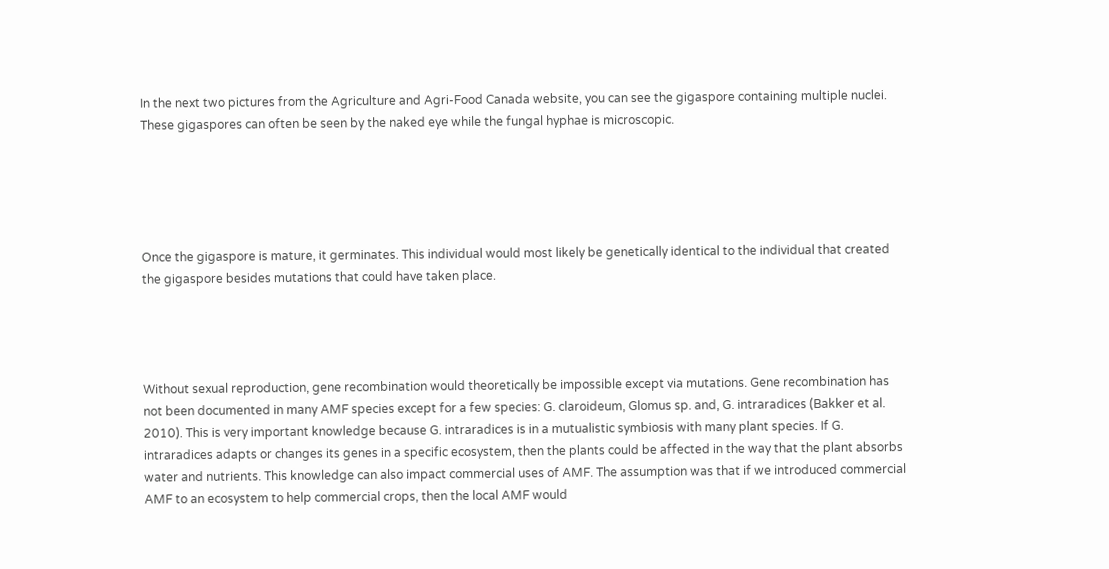In the next two pictures from the Agriculture and Agri-Food Canada website, you can see the gigaspore containing multiple nuclei. These gigaspores can often be seen by the naked eye while the fungal hyphae is microscopic.





Once the gigaspore is mature, it germinates. This individual would most likely be genetically identical to the individual that created the gigaspore besides mutations that could have taken place.




Without sexual reproduction, gene recombination would theoretically be impossible except via mutations. Gene recombination has not been documented in many AMF species except for a few species: G. claroideum, Glomus sp. and, G. intraradices (Bakker et al. 2010). This is very important knowledge because G. intraradices is in a mutualistic symbiosis with many plant species. If G. intraradices adapts or changes its genes in a specific ecosystem, then the plants could be affected in the way that the plant absorbs water and nutrients. This knowledge can also impact commercial uses of AMF. The assumption was that if we introduced commercial AMF to an ecosystem to help commercial crops, then the local AMF would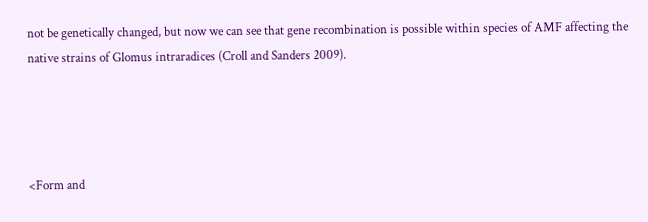not be genetically changed, but now we can see that gene recombination is possible within species of AMF affecting the native strains of Glomus intraradices (Croll and Sanders 2009).




<Form and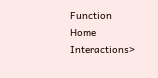Function    Home    Interactions>